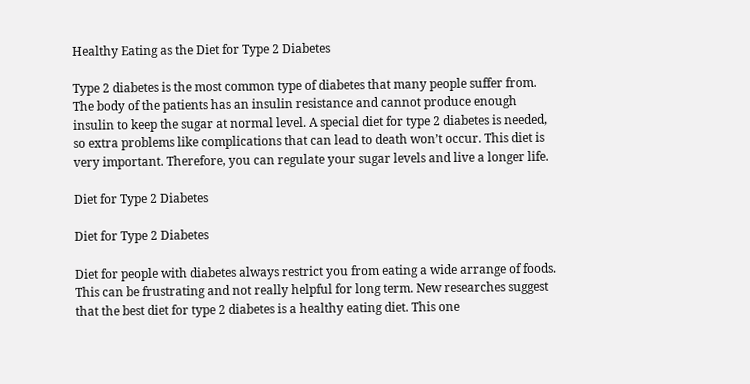Healthy Eating as the Diet for Type 2 Diabetes

Type 2 diabetes is the most common type of diabetes that many people suffer from. The body of the patients has an insulin resistance and cannot produce enough insulin to keep the sugar at normal level. A special diet for type 2 diabetes is needed, so extra problems like complications that can lead to death won’t occur. This diet is very important. Therefore, you can regulate your sugar levels and live a longer life.

Diet for Type 2 Diabetes

Diet for Type 2 Diabetes

Diet for people with diabetes always restrict you from eating a wide arrange of foods. This can be frustrating and not really helpful for long term. New researches suggest that the best diet for type 2 diabetes is a healthy eating diet. This one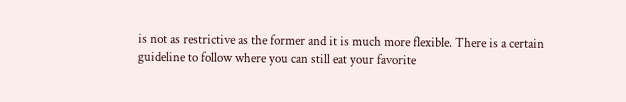is not as restrictive as the former and it is much more flexible. There is a certain guideline to follow where you can still eat your favorite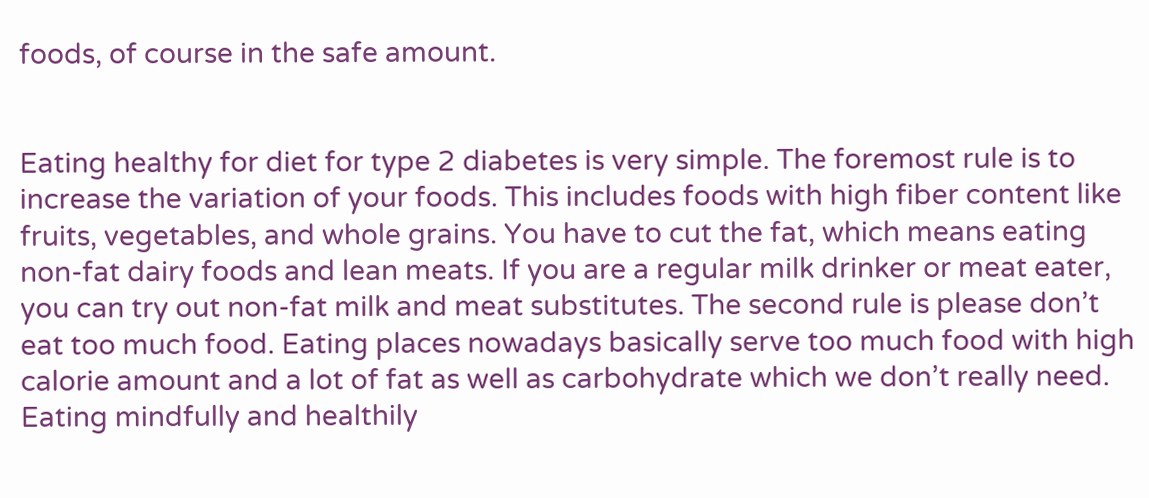foods, of course in the safe amount.


Eating healthy for diet for type 2 diabetes is very simple. The foremost rule is to increase the variation of your foods. This includes foods with high fiber content like fruits, vegetables, and whole grains. You have to cut the fat, which means eating non-fat dairy foods and lean meats. If you are a regular milk drinker or meat eater, you can try out non-fat milk and meat substitutes. The second rule is please don’t eat too much food. Eating places nowadays basically serve too much food with high calorie amount and a lot of fat as well as carbohydrate which we don’t really need. Eating mindfully and healthily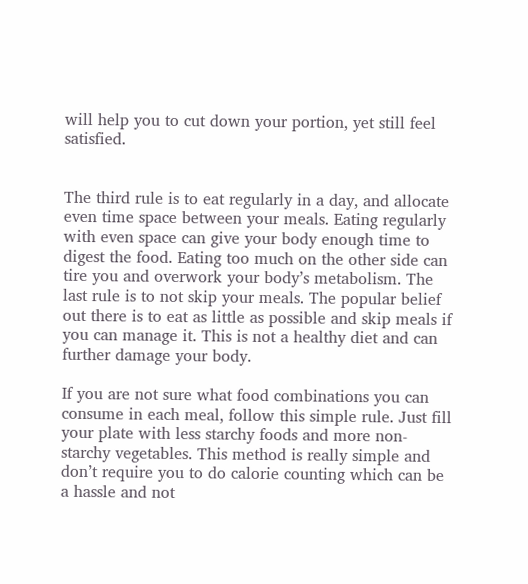will help you to cut down your portion, yet still feel satisfied.


The third rule is to eat regularly in a day, and allocate even time space between your meals. Eating regularly with even space can give your body enough time to digest the food. Eating too much on the other side can tire you and overwork your body’s metabolism. The last rule is to not skip your meals. The popular belief out there is to eat as little as possible and skip meals if you can manage it. This is not a healthy diet and can further damage your body.

If you are not sure what food combinations you can consume in each meal, follow this simple rule. Just fill your plate with less starchy foods and more non-starchy vegetables. This method is really simple and don’t require you to do calorie counting which can be a hassle and not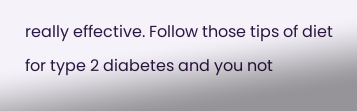really effective. Follow those tips of diet for type 2 diabetes and you not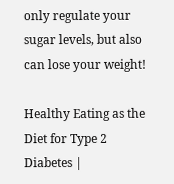only regulate your sugar levels, but also can lose your weight!

Healthy Eating as the Diet for Type 2 Diabetes |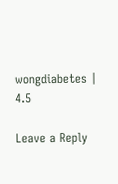wongdiabetes | 4.5

Leave a Reply